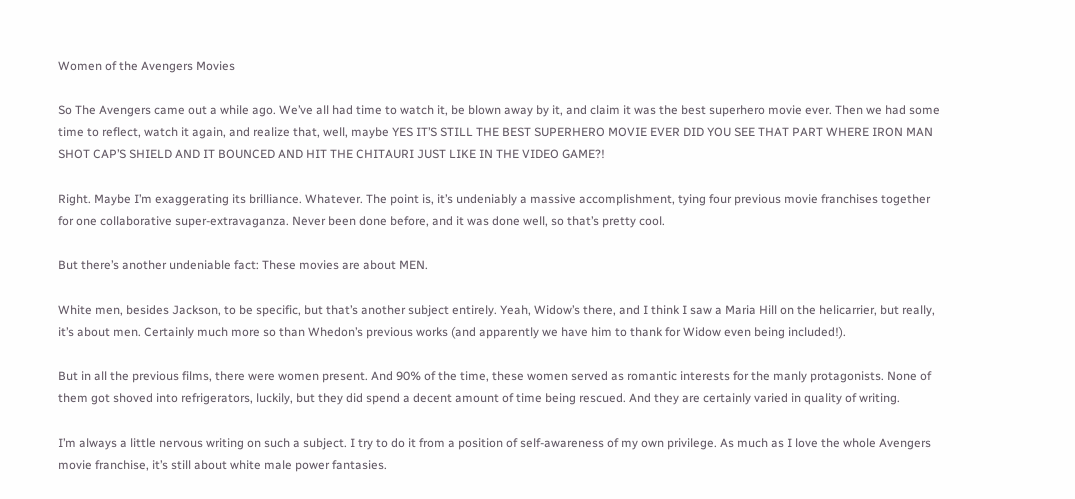Women of the Avengers Movies

So The Avengers came out a while ago. We’ve all had time to watch it, be blown away by it, and claim it was the best superhero movie ever. Then we had some time to reflect, watch it again, and realize that, well, maybe YES IT’S STILL THE BEST SUPERHERO MOVIE EVER DID YOU SEE THAT PART WHERE IRON MAN SHOT CAP’S SHIELD AND IT BOUNCED AND HIT THE CHITAURI JUST LIKE IN THE VIDEO GAME?!

Right. Maybe I’m exaggerating its brilliance. Whatever. The point is, it’s undeniably a massive accomplishment, tying four previous movie franchises together for one collaborative super-extravaganza. Never been done before, and it was done well, so that’s pretty cool.

But there’s another undeniable fact: These movies are about MEN.

White men, besides Jackson, to be specific, but that’s another subject entirely. Yeah, Widow’s there, and I think I saw a Maria Hill on the helicarrier, but really, it’s about men. Certainly much more so than Whedon’s previous works (and apparently we have him to thank for Widow even being included!).

But in all the previous films, there were women present. And 90% of the time, these women served as romantic interests for the manly protagonists. None of them got shoved into refrigerators, luckily, but they did spend a decent amount of time being rescued. And they are certainly varied in quality of writing.

I’m always a little nervous writing on such a subject. I try to do it from a position of self-awareness of my own privilege. As much as I love the whole Avengers movie franchise, it’s still about white male power fantasies.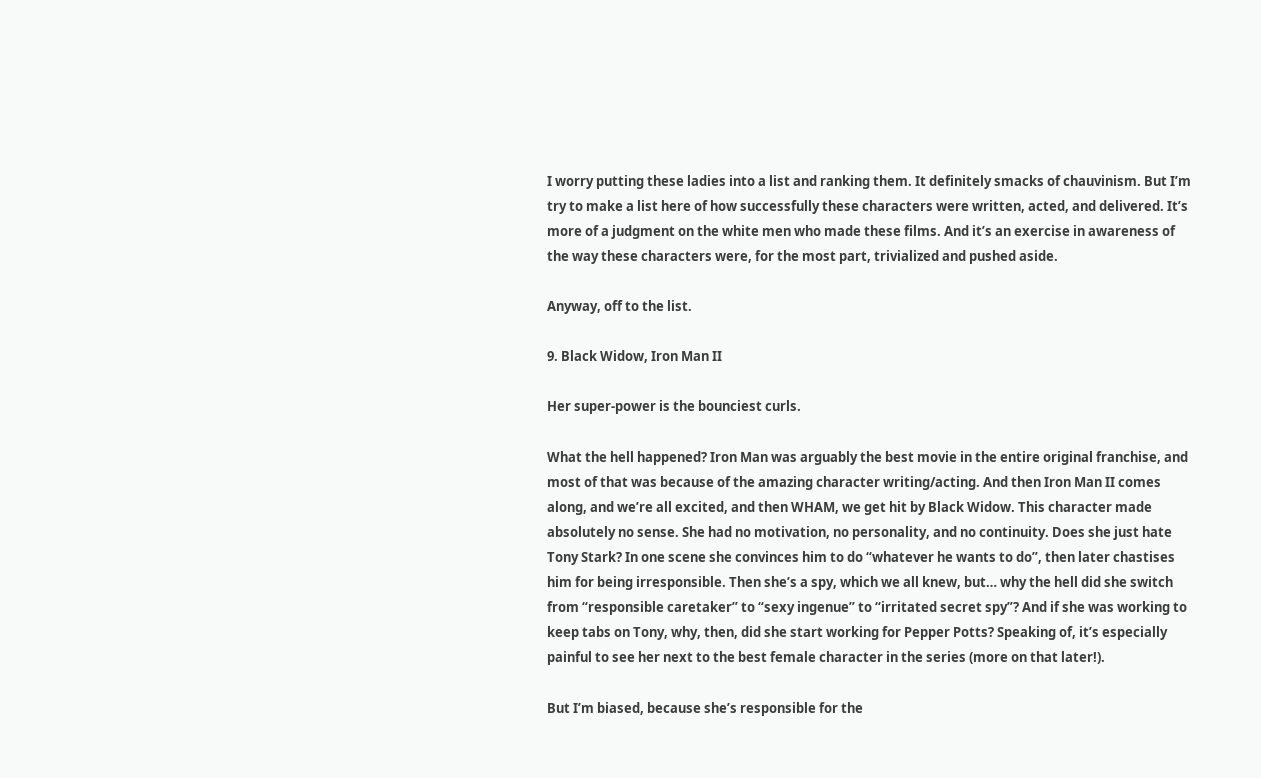I worry putting these ladies into a list and ranking them. It definitely smacks of chauvinism. But I’m try to make a list here of how successfully these characters were written, acted, and delivered. It’s more of a judgment on the white men who made these films. And it’s an exercise in awareness of the way these characters were, for the most part, trivialized and pushed aside.

Anyway, off to the list.

9. Black Widow, Iron Man II

Her super-power is the bounciest curls.

What the hell happened? Iron Man was arguably the best movie in the entire original franchise, and most of that was because of the amazing character writing/acting. And then Iron Man II comes along, and we’re all excited, and then WHAM, we get hit by Black Widow. This character made absolutely no sense. She had no motivation, no personality, and no continuity. Does she just hate Tony Stark? In one scene she convinces him to do “whatever he wants to do”, then later chastises him for being irresponsible. Then she’s a spy, which we all knew, but… why the hell did she switch from “responsible caretaker” to “sexy ingenue” to “irritated secret spy”? And if she was working to keep tabs on Tony, why, then, did she start working for Pepper Potts? Speaking of, it’s especially painful to see her next to the best female character in the series (more on that later!).

But I’m biased, because she’s responsible for the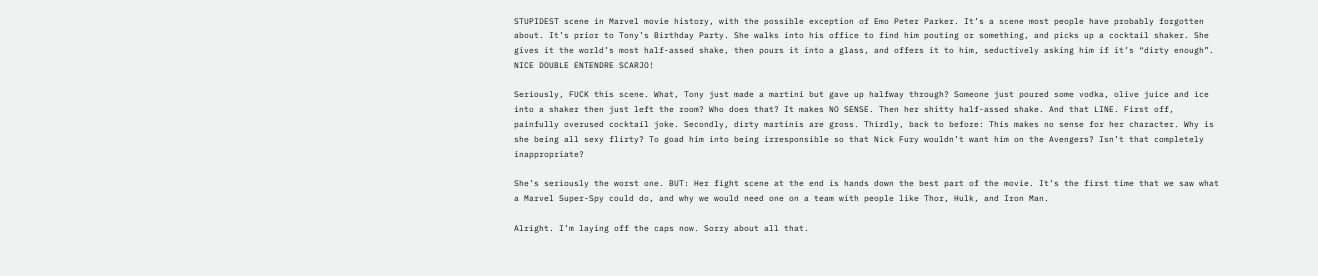STUPIDEST scene in Marvel movie history, with the possible exception of Emo Peter Parker. It’s a scene most people have probably forgotten about. It’s prior to Tony’s Birthday Party. She walks into his office to find him pouting or something, and picks up a cocktail shaker. She gives it the world’s most half-assed shake, then pours it into a glass, and offers it to him, seductively asking him if it’s “dirty enough”. NICE DOUBLE ENTENDRE SCARJO!

Seriously, FUCK this scene. What, Tony just made a martini but gave up halfway through? Someone just poured some vodka, olive juice and ice into a shaker then just left the room? Who does that? It makes NO SENSE. Then her shitty half-assed shake. And that LINE. First off, painfully overused cocktail joke. Secondly, dirty martinis are gross. Thirdly, back to before: This makes no sense for her character. Why is she being all sexy flirty? To goad him into being irresponsible so that Nick Fury wouldn’t want him on the Avengers? Isn’t that completely inappropriate?

She’s seriously the worst one. BUT: Her fight scene at the end is hands down the best part of the movie. It’s the first time that we saw what a Marvel Super-Spy could do, and why we would need one on a team with people like Thor, Hulk, and Iron Man.

Alright. I’m laying off the caps now. Sorry about all that.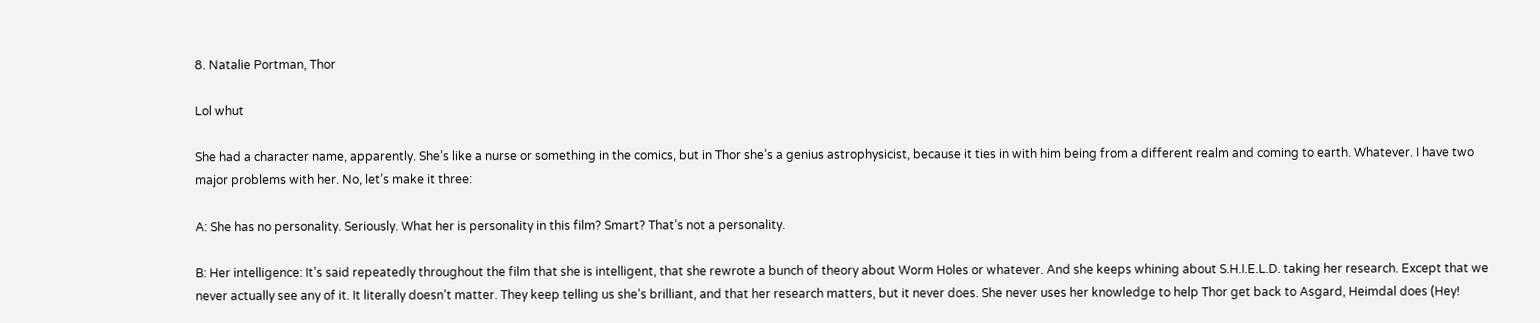8. Natalie Portman, Thor

Lol whut

She had a character name, apparently. She’s like a nurse or something in the comics, but in Thor she’s a genius astrophysicist, because it ties in with him being from a different realm and coming to earth. Whatever. I have two major problems with her. No, let’s make it three:

A: She has no personality. Seriously. What her is personality in this film? Smart? That’s not a personality.

B: Her intelligence: It’s said repeatedly throughout the film that she is intelligent, that she rewrote a bunch of theory about Worm Holes or whatever. And she keeps whining about S.H.I.E.L.D. taking her research. Except that we never actually see any of it. It literally doesn’t matter. They keep telling us she’s brilliant, and that her research matters, but it never does. She never uses her knowledge to help Thor get back to Asgard, Heimdal does (Hey!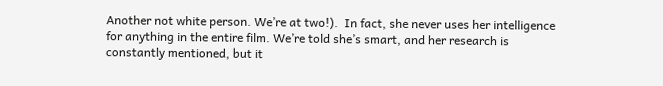Another not white person. We’re at two!).  In fact, she never uses her intelligence for anything in the entire film. We’re told she’s smart, and her research is constantly mentioned, but it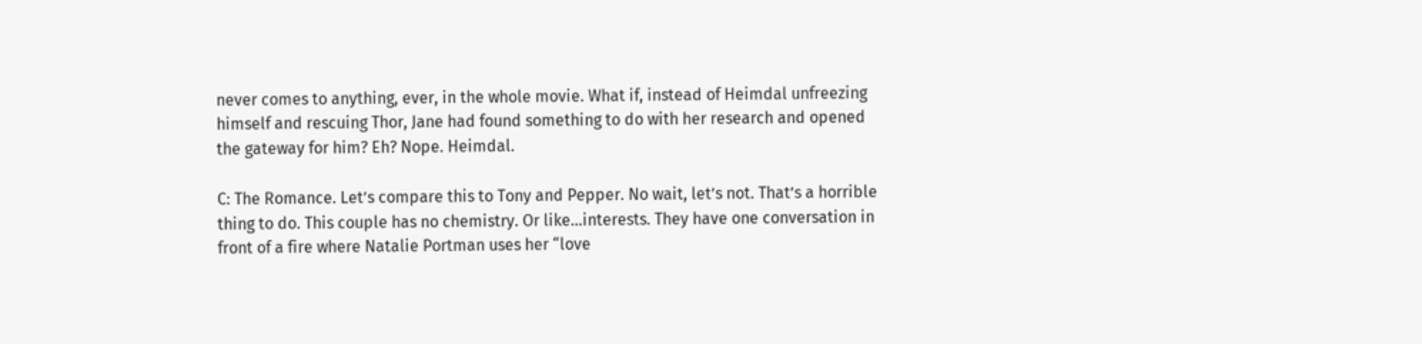never comes to anything, ever, in the whole movie. What if, instead of Heimdal unfreezing himself and rescuing Thor, Jane had found something to do with her research and opened the gateway for him? Eh? Nope. Heimdal.

C: The Romance. Let’s compare this to Tony and Pepper. No wait, let’s not. That’s a horrible thing to do. This couple has no chemistry. Or like…interests. They have one conversation in front of a fire where Natalie Portman uses her “love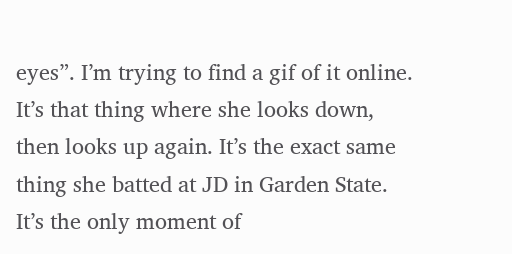eyes”. I’m trying to find a gif of it online. It’s that thing where she looks down, then looks up again. It’s the exact same thing she batted at JD in Garden State. It’s the only moment of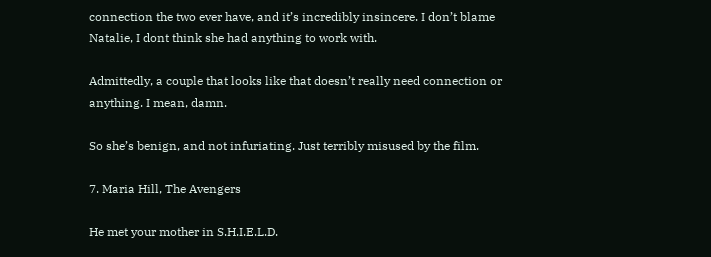connection the two ever have, and it’s incredibly insincere. I don’t blame Natalie, I dont think she had anything to work with.

Admittedly, a couple that looks like that doesn’t really need connection or anything. I mean, damn.

So she’s benign, and not infuriating. Just terribly misused by the film.

7. Maria Hill, The Avengers

He met your mother in S.H.I.E.L.D.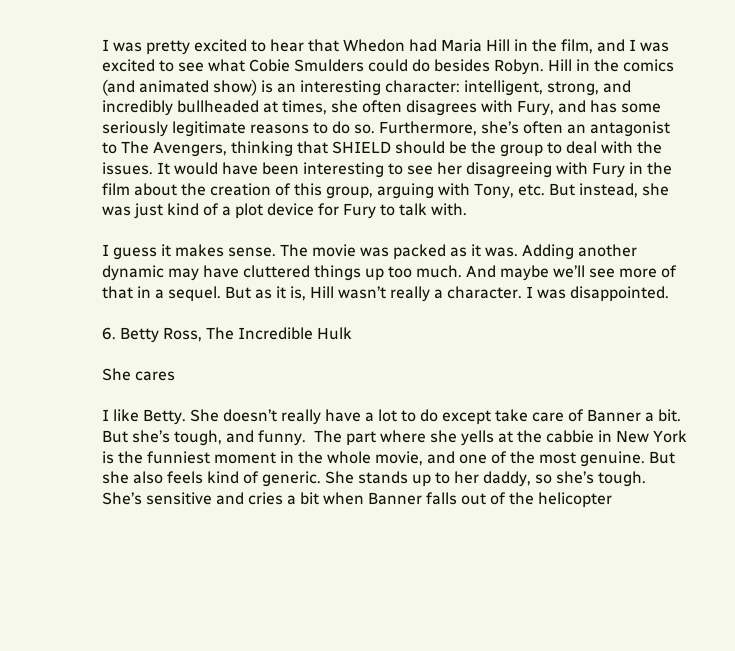I was pretty excited to hear that Whedon had Maria Hill in the film, and I was excited to see what Cobie Smulders could do besides Robyn. Hill in the comics (and animated show) is an interesting character: intelligent, strong, and incredibly bullheaded at times, she often disagrees with Fury, and has some seriously legitimate reasons to do so. Furthermore, she’s often an antagonist to The Avengers, thinking that SHIELD should be the group to deal with the issues. It would have been interesting to see her disagreeing with Fury in the film about the creation of this group, arguing with Tony, etc. But instead, she was just kind of a plot device for Fury to talk with.

I guess it makes sense. The movie was packed as it was. Adding another dynamic may have cluttered things up too much. And maybe we’ll see more of that in a sequel. But as it is, Hill wasn’t really a character. I was disappointed.

6. Betty Ross, The Incredible Hulk

She cares

I like Betty. She doesn’t really have a lot to do except take care of Banner a bit. But she’s tough, and funny.  The part where she yells at the cabbie in New York is the funniest moment in the whole movie, and one of the most genuine. But she also feels kind of generic. She stands up to her daddy, so she’s tough. She’s sensitive and cries a bit when Banner falls out of the helicopter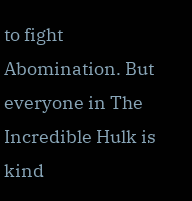to fight Abomination. But everyone in The Incredible Hulk is kind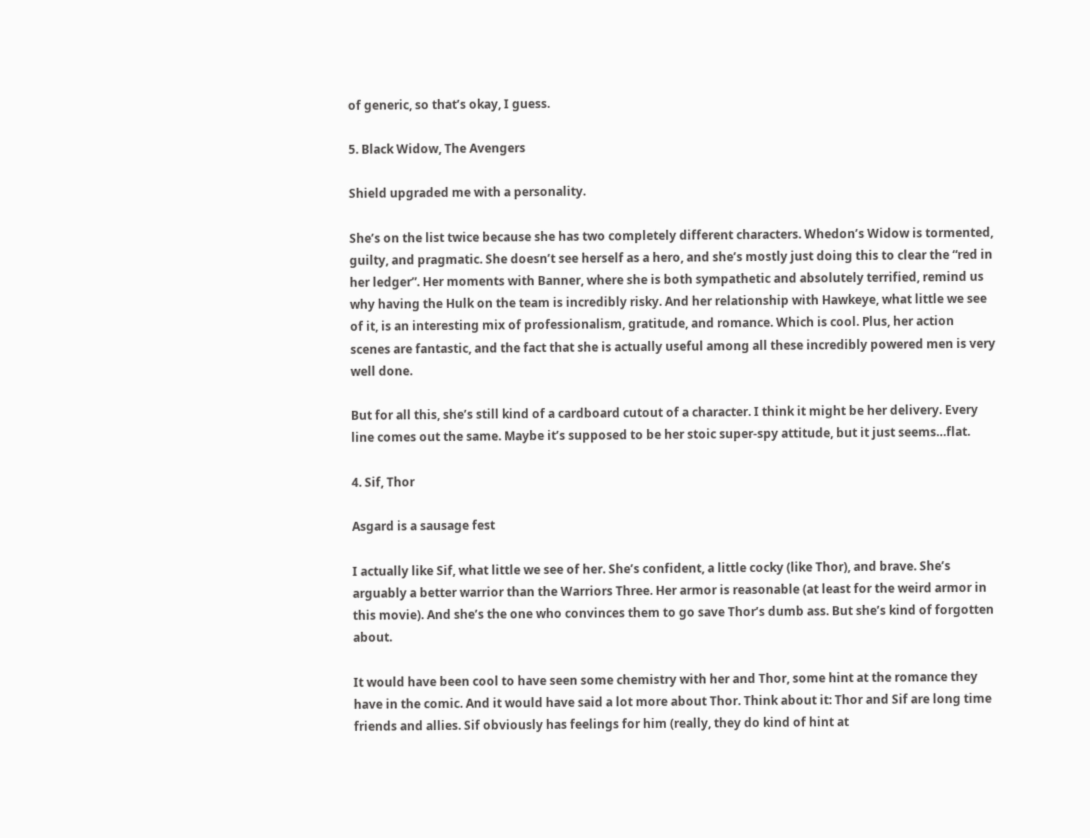of generic, so that’s okay, I guess.

5. Black Widow, The Avengers

Shield upgraded me with a personality.

She’s on the list twice because she has two completely different characters. Whedon’s Widow is tormented, guilty, and pragmatic. She doesn’t see herself as a hero, and she’s mostly just doing this to clear the “red in her ledger”. Her moments with Banner, where she is both sympathetic and absolutely terrified, remind us why having the Hulk on the team is incredibly risky. And her relationship with Hawkeye, what little we see of it, is an interesting mix of professionalism, gratitude, and romance. Which is cool. Plus, her action scenes are fantastic, and the fact that she is actually useful among all these incredibly powered men is very well done.

But for all this, she’s still kind of a cardboard cutout of a character. I think it might be her delivery. Every line comes out the same. Maybe it’s supposed to be her stoic super-spy attitude, but it just seems…flat.

4. Sif, Thor

Asgard is a sausage fest

I actually like Sif, what little we see of her. She’s confident, a little cocky (like Thor), and brave. She’s arguably a better warrior than the Warriors Three. Her armor is reasonable (at least for the weird armor in this movie). And she’s the one who convinces them to go save Thor’s dumb ass. But she’s kind of forgotten about.

It would have been cool to have seen some chemistry with her and Thor, some hint at the romance they have in the comic. And it would have said a lot more about Thor. Think about it: Thor and Sif are long time friends and allies. Sif obviously has feelings for him (really, they do kind of hint at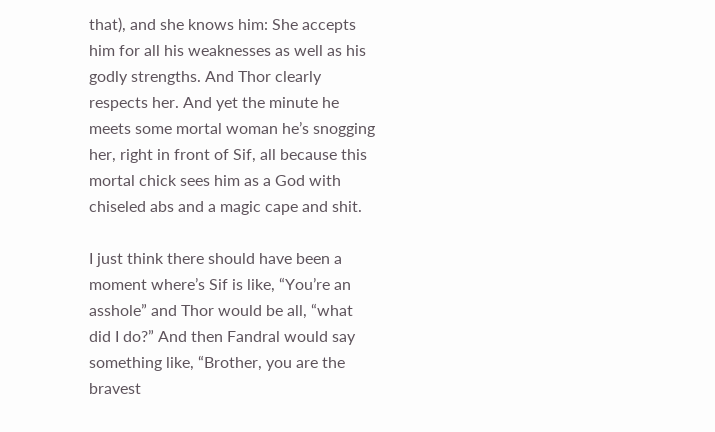that), and she knows him: She accepts him for all his weaknesses as well as his godly strengths. And Thor clearly respects her. And yet the minute he meets some mortal woman he’s snogging her, right in front of Sif, all because this mortal chick sees him as a God with chiseled abs and a magic cape and shit.

I just think there should have been a moment where’s Sif is like, “You’re an asshole” and Thor would be all, “what did I do?” And then Fandral would say something like, “Brother, you are the bravest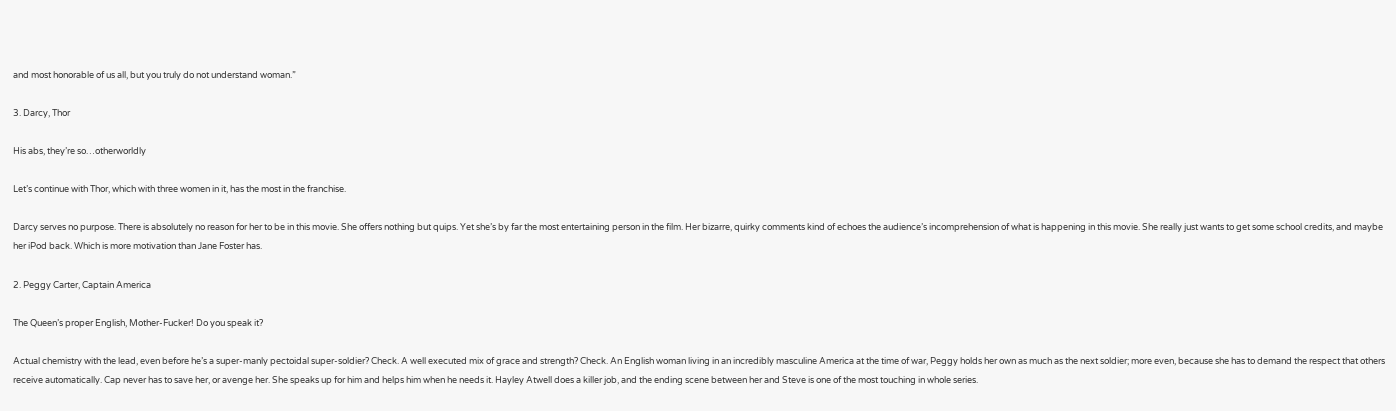and most honorable of us all, but you truly do not understand woman.”

3. Darcy, Thor

His abs, they’re so…otherworldly

Let’s continue with Thor, which with three women in it, has the most in the franchise.

Darcy serves no purpose. There is absolutely no reason for her to be in this movie. She offers nothing but quips. Yet she’s by far the most entertaining person in the film. Her bizarre, quirky comments kind of echoes the audience’s incomprehension of what is happening in this movie. She really just wants to get some school credits, and maybe her iPod back. Which is more motivation than Jane Foster has.

2. Peggy Carter, Captain America

The Queen’s proper English, Mother-Fucker! Do you speak it?

Actual chemistry with the lead, even before he’s a super-manly pectoidal super-soldier? Check. A well executed mix of grace and strength? Check. An English woman living in an incredibly masculine America at the time of war, Peggy holds her own as much as the next soldier; more even, because she has to demand the respect that others receive automatically. Cap never has to save her, or avenge her. She speaks up for him and helps him when he needs it. Hayley Atwell does a killer job, and the ending scene between her and Steve is one of the most touching in whole series.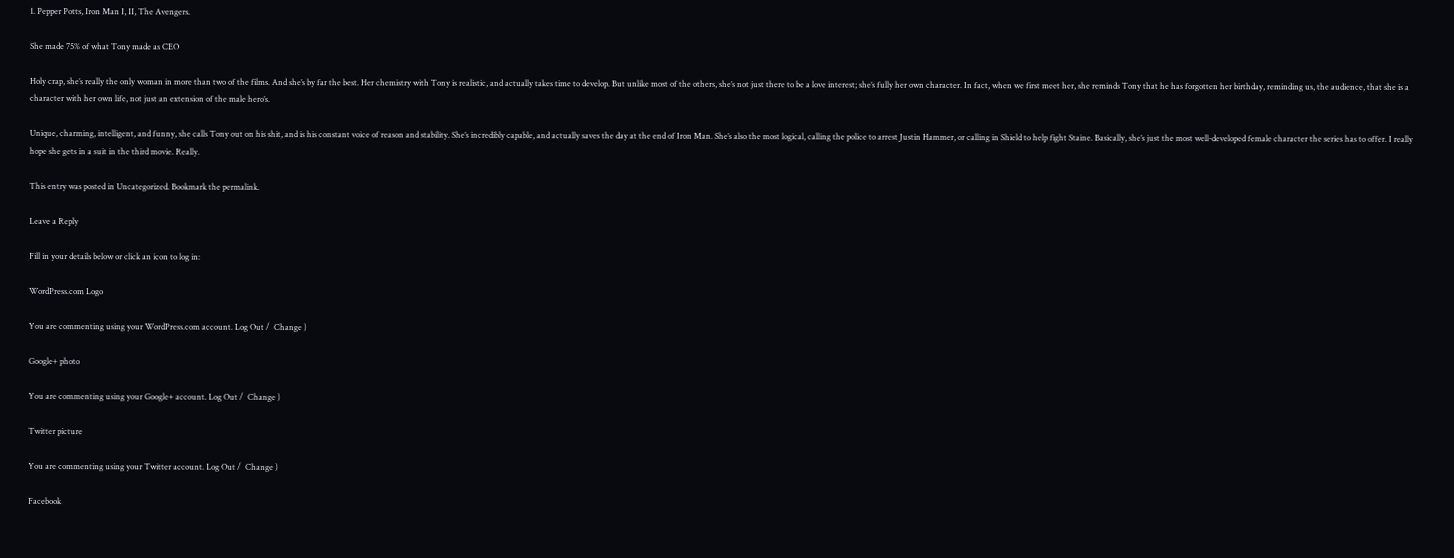1. Pepper Potts, Iron Man I, II, The Avengers.

She made 75% of what Tony made as CEO

Holy crap, she’s really the only woman in more than two of the films. And she’s by far the best. Her chemistry with Tony is realistic, and actually takes time to develop. But unlike most of the others, she’s not just there to be a love interest; she’s fully her own character. In fact, when we first meet her, she reminds Tony that he has forgotten her birthday, reminding us, the audience, that she is a character with her own life, not just an extension of the male hero’s.

Unique, charming, intelligent, and funny, she calls Tony out on his shit, and is his constant voice of reason and stability. She’s incredibly capable, and actually saves the day at the end of Iron Man. She’s also the most logical, calling the police to arrest Justin Hammer, or calling in Shield to help fight Staine. Basically, she’s just the most well-developed female character the series has to offer. I really hope she gets in a suit in the third movie. Really.

This entry was posted in Uncategorized. Bookmark the permalink.

Leave a Reply

Fill in your details below or click an icon to log in:

WordPress.com Logo

You are commenting using your WordPress.com account. Log Out /  Change )

Google+ photo

You are commenting using your Google+ account. Log Out /  Change )

Twitter picture

You are commenting using your Twitter account. Log Out /  Change )

Facebook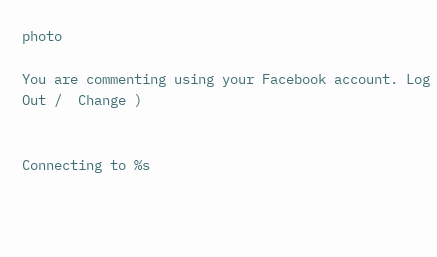photo

You are commenting using your Facebook account. Log Out /  Change )


Connecting to %s